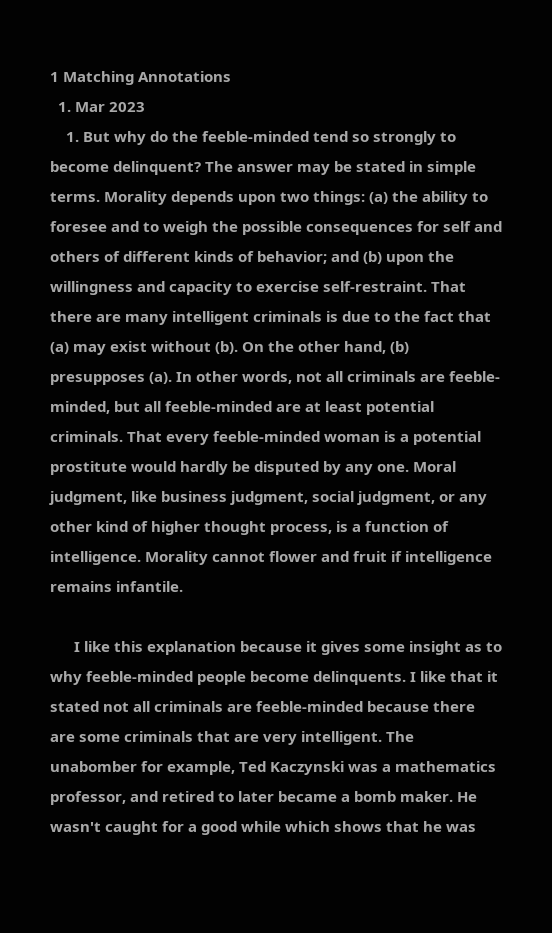1 Matching Annotations
  1. Mar 2023
    1. But why do the feeble-minded tend so strongly to become delinquent? The answer may be stated in simple terms. Morality depends upon two things: (a) the ability to foresee and to weigh the possible consequences for self and others of different kinds of behavior; and (b) upon the willingness and capacity to exercise self-restraint. That there are many intelligent criminals is due to the fact that (a) may exist without (b). On the other hand, (b) presupposes (a). In other words, not all criminals are feeble-minded, but all feeble-minded are at least potential criminals. That every feeble-minded woman is a potential prostitute would hardly be disputed by any one. Moral judgment, like business judgment, social judgment, or any other kind of higher thought process, is a function of intelligence. Morality cannot flower and fruit if intelligence remains infantile.

      I like this explanation because it gives some insight as to why feeble-minded people become delinquents. I like that it stated not all criminals are feeble-minded because there are some criminals that are very intelligent. The unabomber for example, Ted Kaczynski was a mathematics professor, and retired to later became a bomb maker. He wasn't caught for a good while which shows that he was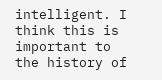intelligent. I think this is important to the history of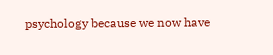psychology because we now have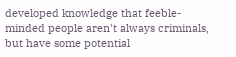developed knowledge that feeble-minded people aren't always criminals, but have some potential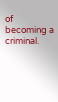of becoming a criminal.